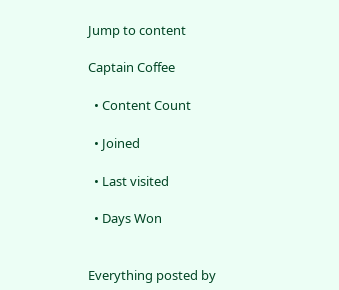Jump to content

Captain Coffee

  • Content Count

  • Joined

  • Last visited

  • Days Won


Everything posted by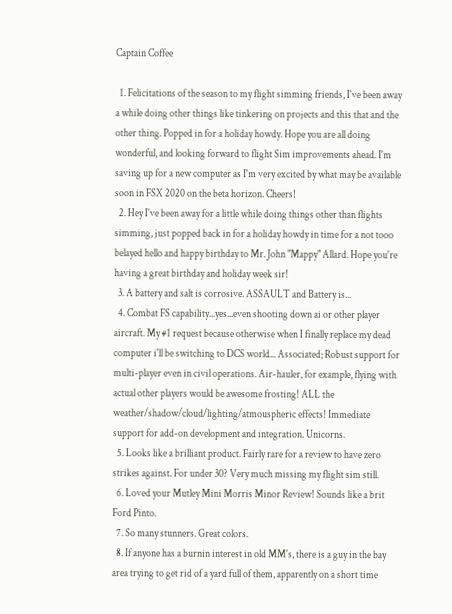Captain Coffee

  1. Felicitations of the season to my flight simming friends, I've been away a while doing other things like tinkering on projects and this that and the other thing. Popped in for a holiday howdy. Hope you are all doing wonderful, and looking forward to flight Sim improvements ahead. I'm saving up for a new computer as I'm very excited by what may be available soon in FSX 2020 on the beta horizon. Cheers!
  2. Hey I've been away for a little while doing things other than flights simming, just popped back in for a holiday howdy in time for a not tooo belayed hello and happy birthday to Mr. John "Mappy" Allard. Hope you're having a great birthday and holiday week sir!
  3. A battery and salt is corrosive. ASSAULT and Battery is...
  4. Combat FS capability...yes...even shooting down ai or other player aircraft. My #1 request because otherwise when I finally replace my dead computer i'll be switching to DCS world... Associated; Robust support for multi-player even in civil operations. Air-hauler, for example, flying with actual other players would be awesome frosting! ALL the weather/shadow/cloud/lighting/atmouspheric effects! Immediate support for add-on development and integration. Unicorns.
  5. Looks like a brilliant product. Fairly rare for a review to have zero strikes against. For under 30? Very much missing my flight sim still.
  6. Loved your Mutley Mini Morris Minor Review! Sounds like a brit Ford Pinto.
  7. So many stunners. Great colors.
  8. If anyone has a burnin interest in old MM's, there is a guy in the bay area trying to get rid of a yard full of them, apparently on a short time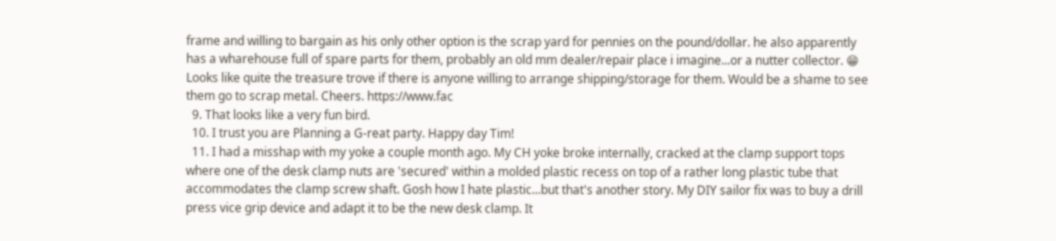frame and willing to bargain as his only other option is the scrap yard for pennies on the pound/dollar. he also apparently has a wharehouse full of spare parts for them, probably an old mm dealer/repair place i imagine...or a nutter collector. 😁 Looks like quite the treasure trove if there is anyone willing to arrange shipping/storage for them. Would be a shame to see them go to scrap metal. Cheers. https://www.fac
  9. That looks like a very fun bird.
  10. I trust you are Planning a G-reat party. Happy day Tim!
  11. I had a misshap with my yoke a couple month ago. My CH yoke broke internally, cracked at the clamp support tops where one of the desk clamp nuts are 'secured' within a molded plastic recess on top of a rather long plastic tube that accommodates the clamp screw shaft. Gosh how I hate plastic...but that's another story. My DIY sailor fix was to buy a drill press vice grip device and adapt it to be the new desk clamp. It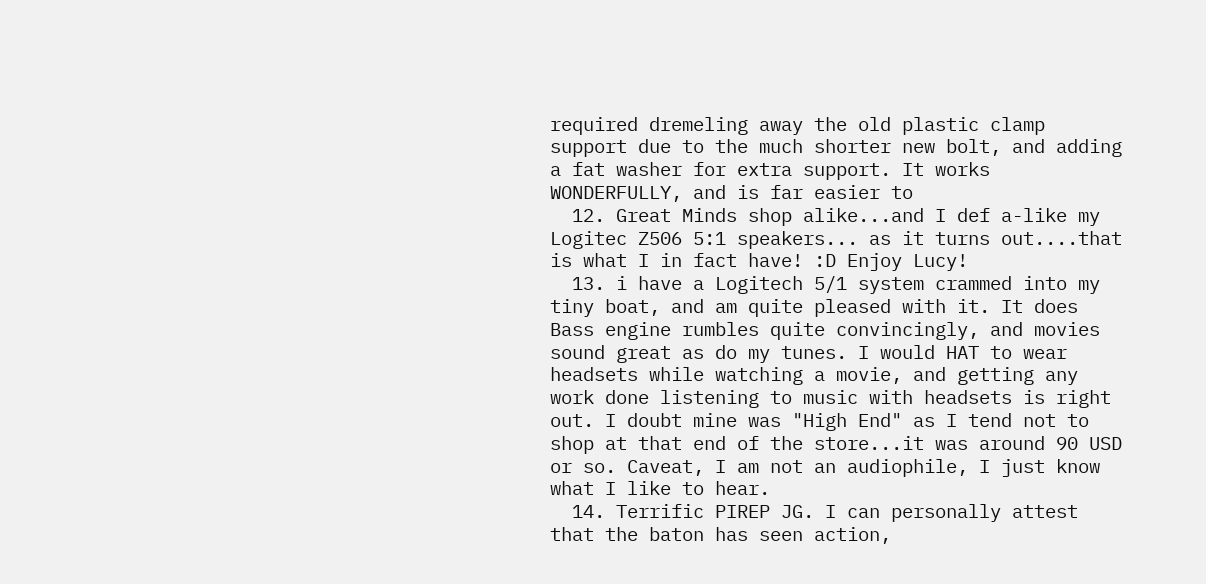required dremeling away the old plastic clamp support due to the much shorter new bolt, and adding a fat washer for extra support. It works WONDERFULLY, and is far easier to
  12. Great Minds shop alike...and I def a-like my Logitec Z506 5:1 speakers... as it turns out....that is what I in fact have! :D Enjoy Lucy!
  13. i have a Logitech 5/1 system crammed into my tiny boat, and am quite pleased with it. It does Bass engine rumbles quite convincingly, and movies sound great as do my tunes. I would HAT to wear headsets while watching a movie, and getting any work done listening to music with headsets is right out. I doubt mine was "High End" as I tend not to shop at that end of the store...it was around 90 USD or so. Caveat, I am not an audiophile, I just know what I like to hear.
  14. Terrific PIREP JG. I can personally attest that the baton has seen action,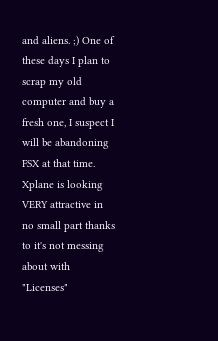and aliens. ;) One of these days I plan to scrap my old computer and buy a fresh one, I suspect I will be abandoning FSX at that time. Xplane is looking VERY attractive in no small part thanks to it's not messing about with "Licenses"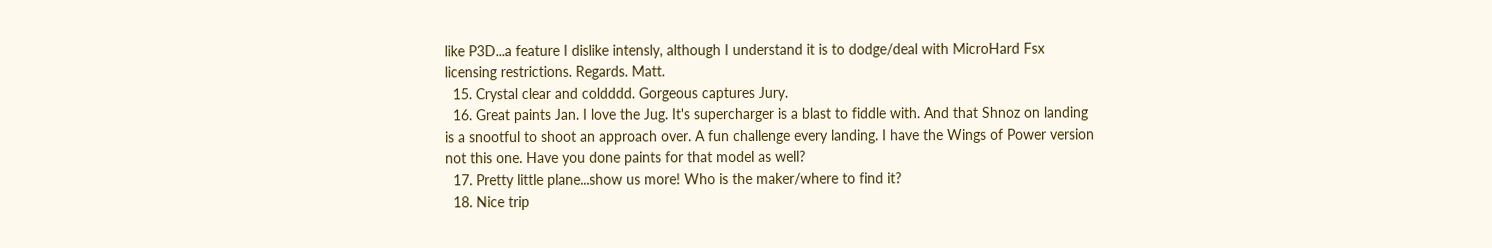like P3D...a feature I dislike intensly, although I understand it is to dodge/deal with MicroHard Fsx licensing restrictions. Regards. Matt.
  15. Crystal clear and coldddd. Gorgeous captures Jury.
  16. Great paints Jan. I love the Jug. It's supercharger is a blast to fiddle with. And that Shnoz on landing is a snootful to shoot an approach over. A fun challenge every landing. I have the Wings of Power version not this one. Have you done paints for that model as well?
  17. Pretty little plane...show us more! Who is the maker/where to find it?
  18. Nice trip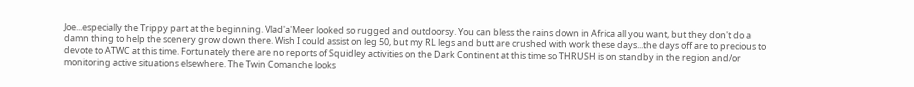Joe...especially the Trippy part at the beginning. Vlad'a'Meer looked so rugged and outdoorsy. You can bless the rains down in Africa all you want, but they don't do a damn thing to help the scenery grow down there. Wish I could assist on leg 50, but my RL legs and butt are crushed with work these days...the days off are to precious to devote to ATWC at this time. Fortunately there are no reports of Squidley activities on the Dark Continent at this time so THRUSH is on standby in the region and/or monitoring active situations elsewhere. The Twin Comanche looks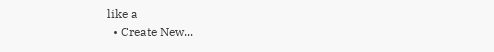like a
  • Create New...